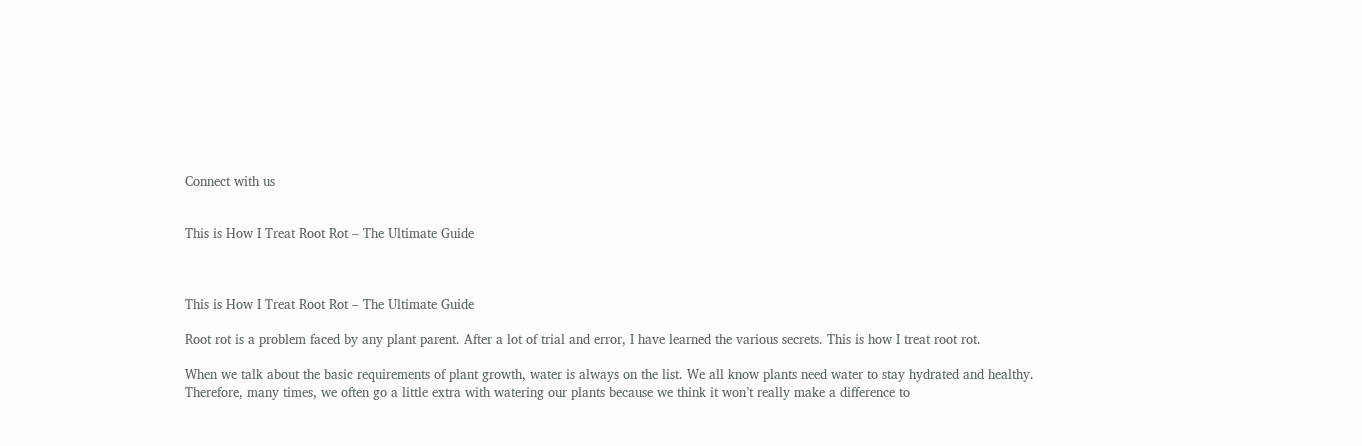Connect with us


This is How I Treat Root Rot – The Ultimate Guide



This is How I Treat Root Rot – The Ultimate Guide

Root rot is a problem faced by any plant parent. After a lot of trial and error, I have learned the various secrets. This is how I treat root rot.

When we talk about the basic requirements of plant growth, water is always on the list. We all know plants need water to stay hydrated and healthy. Therefore, many times, we often go a little extra with watering our plants because we think it won’t really make a difference to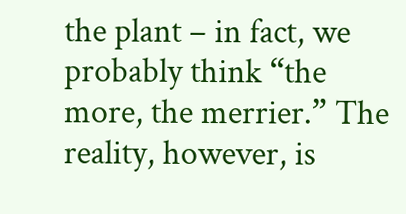the plant – in fact, we probably think “the more, the merrier.” The reality, however, is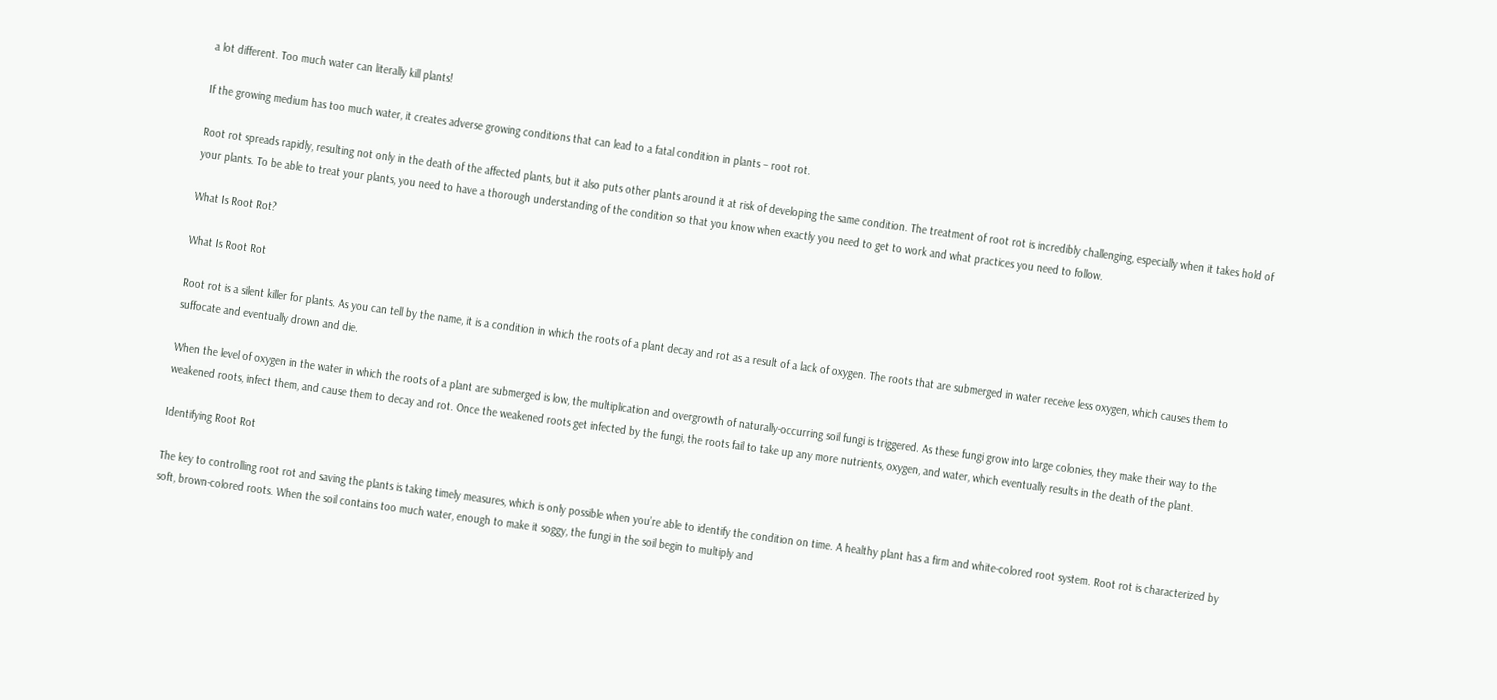a lot different. Too much water can literally kill plants!

If the growing medium has too much water, it creates adverse growing conditions that can lead to a fatal condition in plants – root rot.

Root rot spreads rapidly, resulting not only in the death of the affected plants, but it also puts other plants around it at risk of developing the same condition. The treatment of root rot is incredibly challenging, especially when it takes hold of your plants. To be able to treat your plants, you need to have a thorough understanding of the condition so that you know when exactly you need to get to work and what practices you need to follow.

What Is Root Rot?

What Is Root Rot

Root rot is a silent killer for plants. As you can tell by the name, it is a condition in which the roots of a plant decay and rot as a result of a lack of oxygen. The roots that are submerged in water receive less oxygen, which causes them to suffocate and eventually drown and die.

When the level of oxygen in the water in which the roots of a plant are submerged is low, the multiplication and overgrowth of naturally-occurring soil fungi is triggered. As these fungi grow into large colonies, they make their way to the weakened roots, infect them, and cause them to decay and rot. Once the weakened roots get infected by the fungi, the roots fail to take up any more nutrients, oxygen, and water, which eventually results in the death of the plant.

Identifying Root Rot

The key to controlling root rot and saving the plants is taking timely measures, which is only possible when you’re able to identify the condition on time. A healthy plant has a firm and white-colored root system. Root rot is characterized by soft, brown-colored roots. When the soil contains too much water, enough to make it soggy, the fungi in the soil begin to multiply and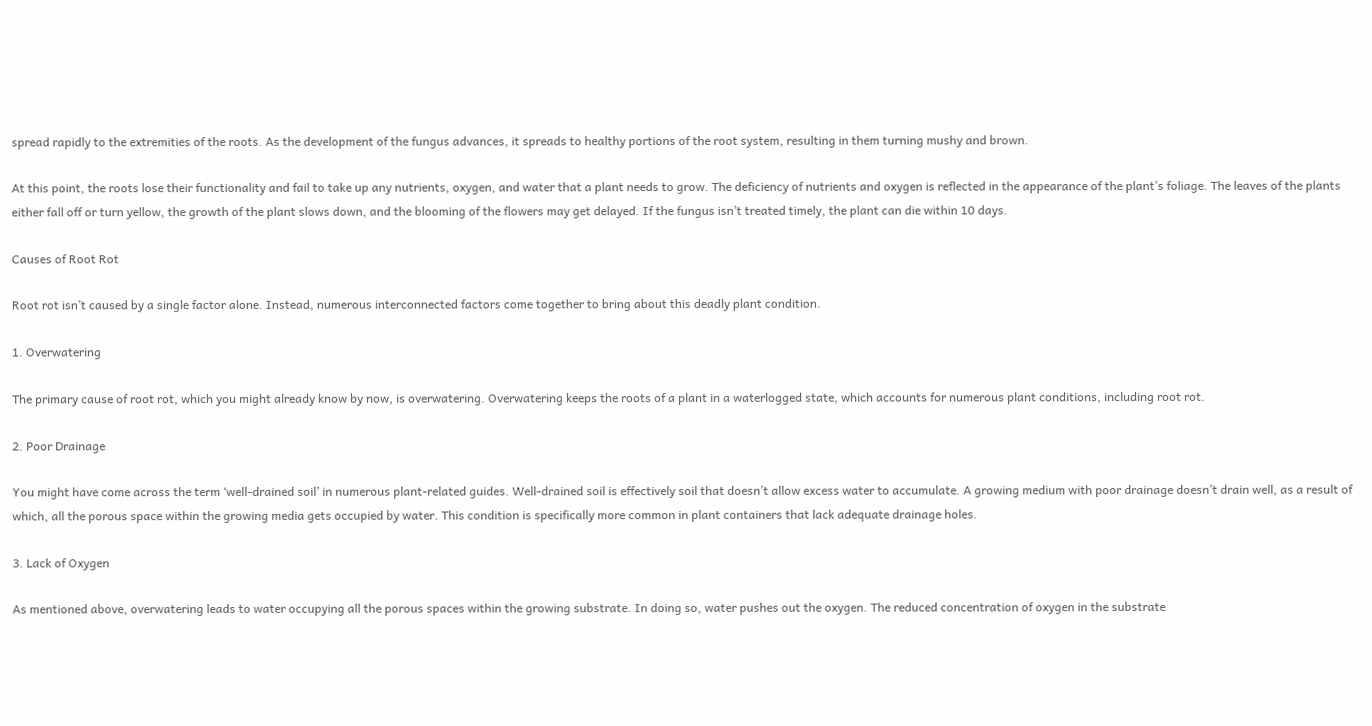spread rapidly to the extremities of the roots. As the development of the fungus advances, it spreads to healthy portions of the root system, resulting in them turning mushy and brown.

At this point, the roots lose their functionality and fail to take up any nutrients, oxygen, and water that a plant needs to grow. The deficiency of nutrients and oxygen is reflected in the appearance of the plant’s foliage. The leaves of the plants either fall off or turn yellow, the growth of the plant slows down, and the blooming of the flowers may get delayed. If the fungus isn’t treated timely, the plant can die within 10 days.

Causes of Root Rot

Root rot isn’t caused by a single factor alone. Instead, numerous interconnected factors come together to bring about this deadly plant condition.

1. Overwatering

The primary cause of root rot, which you might already know by now, is overwatering. Overwatering keeps the roots of a plant in a waterlogged state, which accounts for numerous plant conditions, including root rot.

2. Poor Drainage

You might have come across the term ‘well-drained soil’ in numerous plant-related guides. Well-drained soil is effectively soil that doesn’t allow excess water to accumulate. A growing medium with poor drainage doesn’t drain well, as a result of which, all the porous space within the growing media gets occupied by water. This condition is specifically more common in plant containers that lack adequate drainage holes.

3. Lack of Oxygen

As mentioned above, overwatering leads to water occupying all the porous spaces within the growing substrate. In doing so, water pushes out the oxygen. The reduced concentration of oxygen in the substrate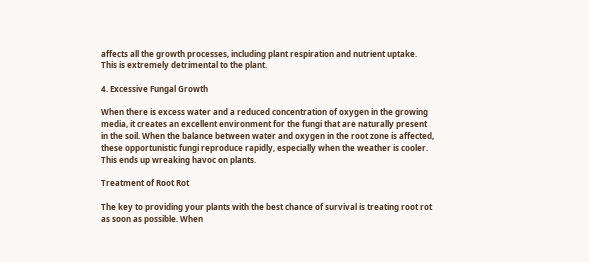affects all the growth processes, including plant respiration and nutrient uptake. This is extremely detrimental to the plant.

4. Excessive Fungal Growth

When there is excess water and a reduced concentration of oxygen in the growing media, it creates an excellent environment for the fungi that are naturally present in the soil. When the balance between water and oxygen in the root zone is affected, these opportunistic fungi reproduce rapidly, especially when the weather is cooler. This ends up wreaking havoc on plants.

Treatment of Root Rot

The key to providing your plants with the best chance of survival is treating root rot as soon as possible. When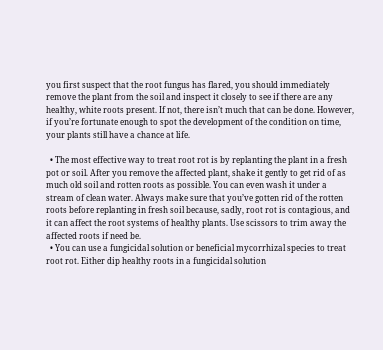you first suspect that the root fungus has flared, you should immediately remove the plant from the soil and inspect it closely to see if there are any healthy, white roots present. If not, there isn’t much that can be done. However, if you’re fortunate enough to spot the development of the condition on time, your plants still have a chance at life.

  • The most effective way to treat root rot is by replanting the plant in a fresh pot or soil. After you remove the affected plant, shake it gently to get rid of as much old soil and rotten roots as possible. You can even wash it under a stream of clean water. Always make sure that you’ve gotten rid of the rotten roots before replanting in fresh soil because, sadly, root rot is contagious, and it can affect the root systems of healthy plants. Use scissors to trim away the affected roots if need be.
  • You can use a fungicidal solution or beneficial mycorrhizal species to treat root rot. Either dip healthy roots in a fungicidal solution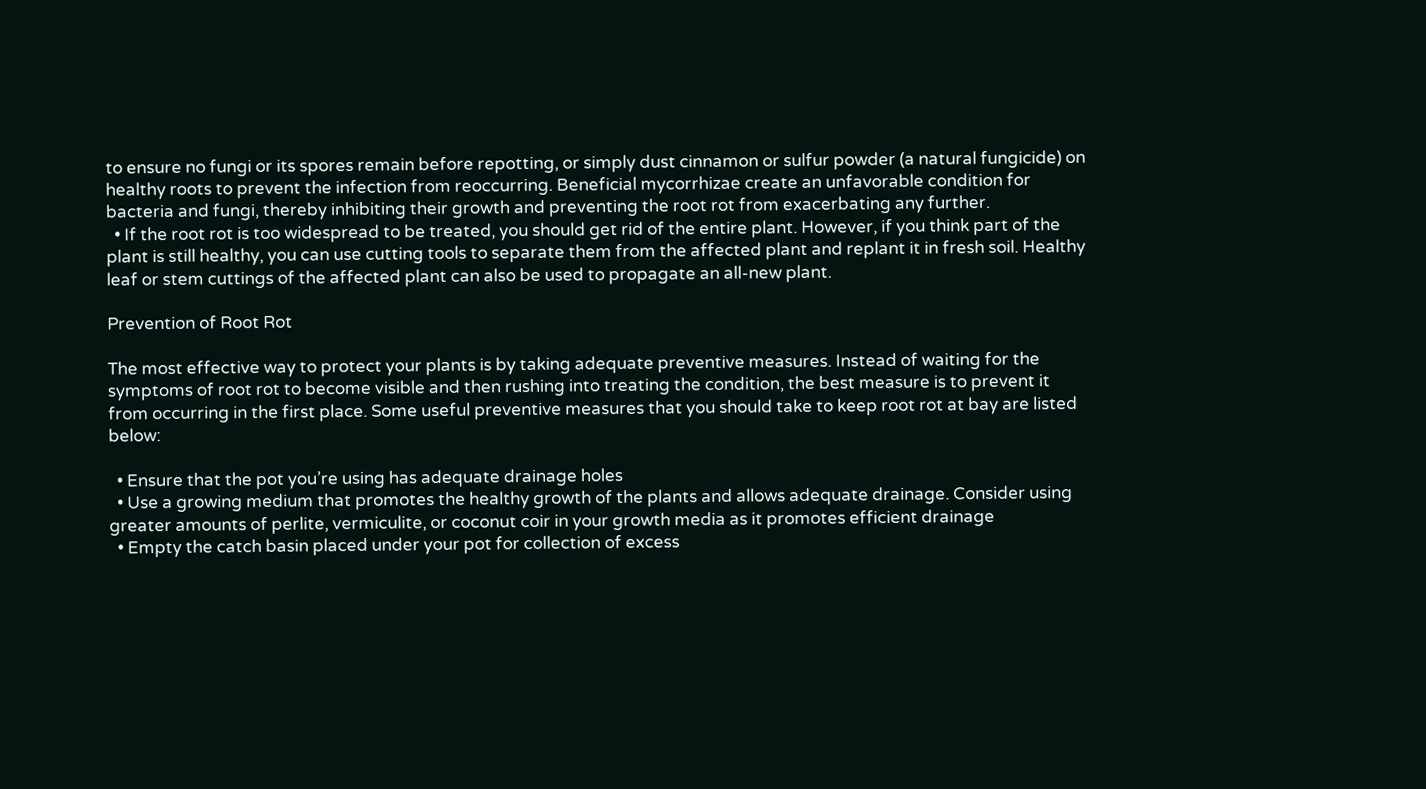to ensure no fungi or its spores remain before repotting, or simply dust cinnamon or sulfur powder (a natural fungicide) on healthy roots to prevent the infection from reoccurring. Beneficial mycorrhizae create an unfavorable condition for bacteria and fungi, thereby inhibiting their growth and preventing the root rot from exacerbating any further.
  • If the root rot is too widespread to be treated, you should get rid of the entire plant. However, if you think part of the plant is still healthy, you can use cutting tools to separate them from the affected plant and replant it in fresh soil. Healthy leaf or stem cuttings of the affected plant can also be used to propagate an all-new plant.

Prevention of Root Rot

The most effective way to protect your plants is by taking adequate preventive measures. Instead of waiting for the symptoms of root rot to become visible and then rushing into treating the condition, the best measure is to prevent it from occurring in the first place. Some useful preventive measures that you should take to keep root rot at bay are listed below:

  • Ensure that the pot you’re using has adequate drainage holes
  • Use a growing medium that promotes the healthy growth of the plants and allows adequate drainage. Consider using greater amounts of perlite, vermiculite, or coconut coir in your growth media as it promotes efficient drainage
  • Empty the catch basin placed under your pot for collection of excess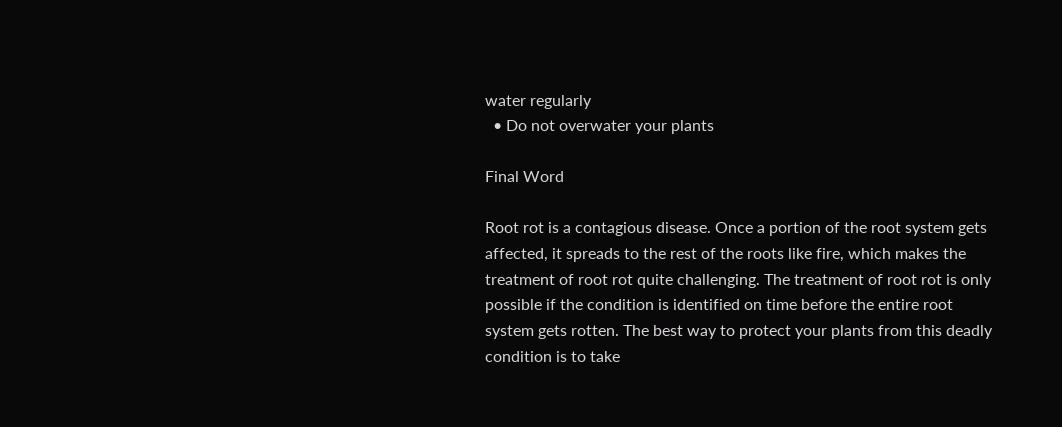water regularly
  • Do not overwater your plants

Final Word

Root rot is a contagious disease. Once a portion of the root system gets affected, it spreads to the rest of the roots like fire, which makes the treatment of root rot quite challenging. The treatment of root rot is only possible if the condition is identified on time before the entire root system gets rotten. The best way to protect your plants from this deadly condition is to take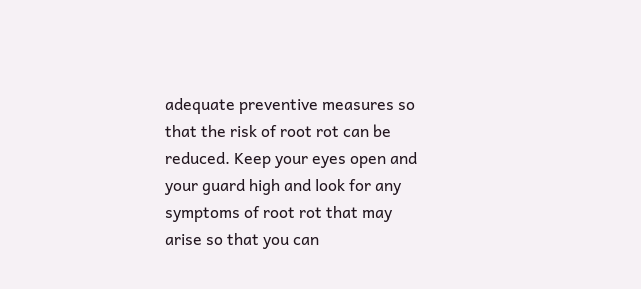adequate preventive measures so that the risk of root rot can be reduced. Keep your eyes open and your guard high and look for any symptoms of root rot that may arise so that you can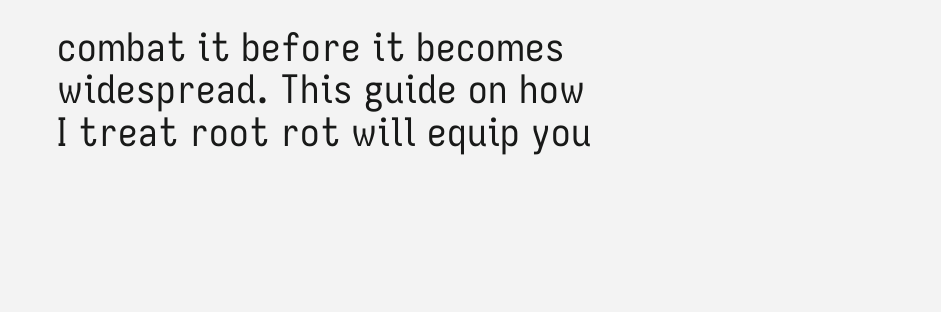combat it before it becomes widespread. This guide on how I treat root rot will equip you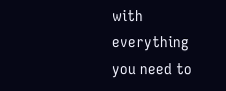with everything you need to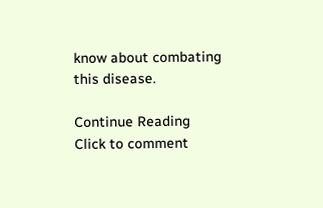know about combating this disease.

Continue Reading
Click to comment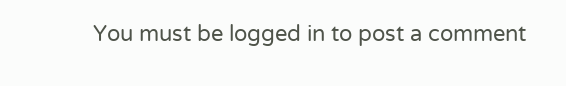You must be logged in to post a comment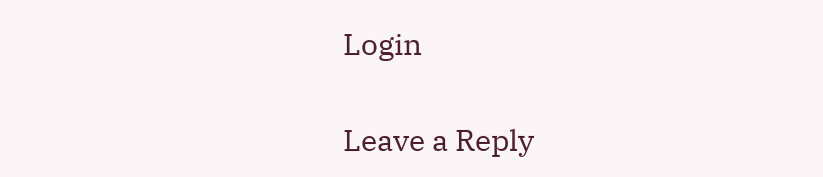Login

Leave a Reply